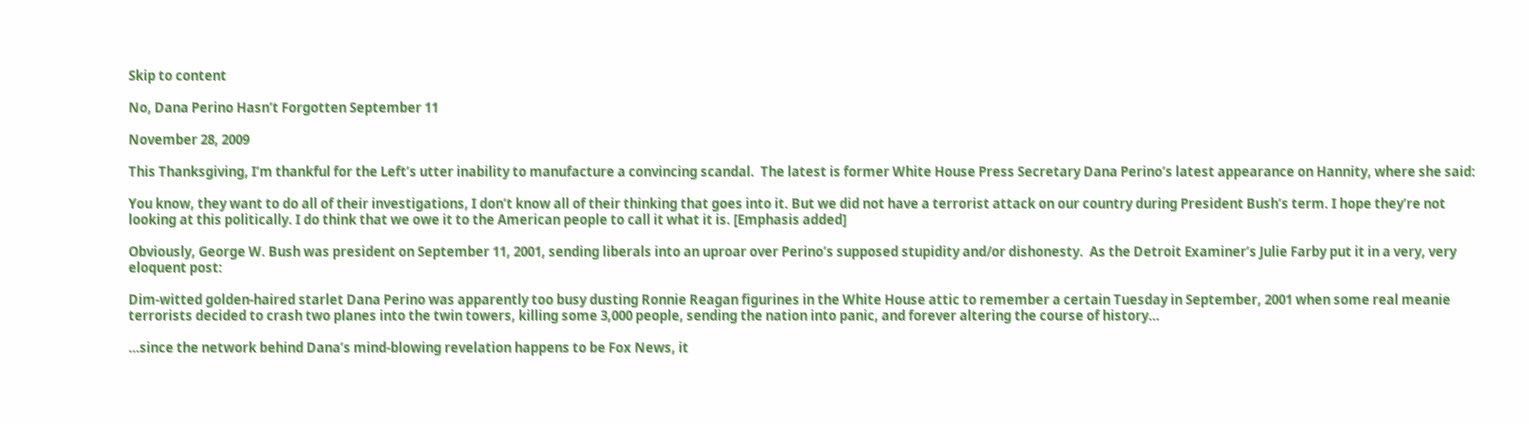Skip to content

No, Dana Perino Hasn’t Forgotten September 11

November 28, 2009

This Thanksgiving, I’m thankful for the Left’s utter inability to manufacture a convincing scandal.  The latest is former White House Press Secretary Dana Perino’s latest appearance on Hannity, where she said:

You know, they want to do all of their investigations, I don’t know all of their thinking that goes into it. But we did not have a terrorist attack on our country during President Bush’s term. I hope they’re not looking at this politically. I do think that we owe it to the American people to call it what it is. [Emphasis added]

Obviously, George W. Bush was president on September 11, 2001, sending liberals into an uproar over Perino’s supposed stupidity and/or dishonesty.  As the Detroit Examiner’s Julie Farby put it in a very, very eloquent post:

Dim-witted golden-haired starlet Dana Perino was apparently too busy dusting Ronnie Reagan figurines in the White House attic to remember a certain Tuesday in September, 2001 when some real meanie terrorists decided to crash two planes into the twin towers, killing some 3,000 people, sending the nation into panic, and forever altering the course of history…

…since the network behind Dana’s mind-blowing revelation happens to be Fox News, it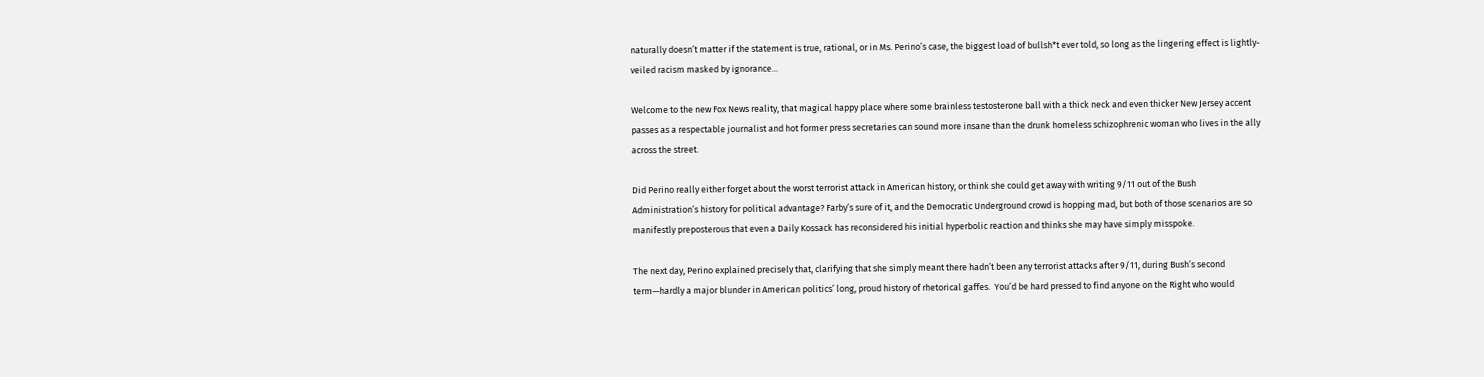naturally doesn’t matter if the statement is true, rational, or in Ms. Perino’s case, the biggest load of bullsh*t ever told, so long as the lingering effect is lightly-veiled racism masked by ignorance…

Welcome to the new Fox News reality, that magical happy place where some brainless testosterone ball with a thick neck and even thicker New Jersey accent passes as a respectable journalist and hot former press secretaries can sound more insane than the drunk homeless schizophrenic woman who lives in the ally across the street.

Did Perino really either forget about the worst terrorist attack in American history, or think she could get away with writing 9/11 out of the Bush Administration’s history for political advantage? Farby’s sure of it, and the Democratic Underground crowd is hopping mad, but both of those scenarios are so manifestly preposterous that even a Daily Kossack has reconsidered his initial hyperbolic reaction and thinks she may have simply misspoke.

The next day, Perino explained precisely that, clarifying that she simply meant there hadn’t been any terrorist attacks after 9/11, during Bush’s second term—hardly a major blunder in American politics’ long, proud history of rhetorical gaffes.  You’d be hard pressed to find anyone on the Right who would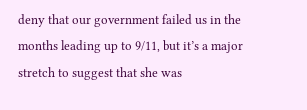deny that our government failed us in the months leading up to 9/11, but it’s a major stretch to suggest that she was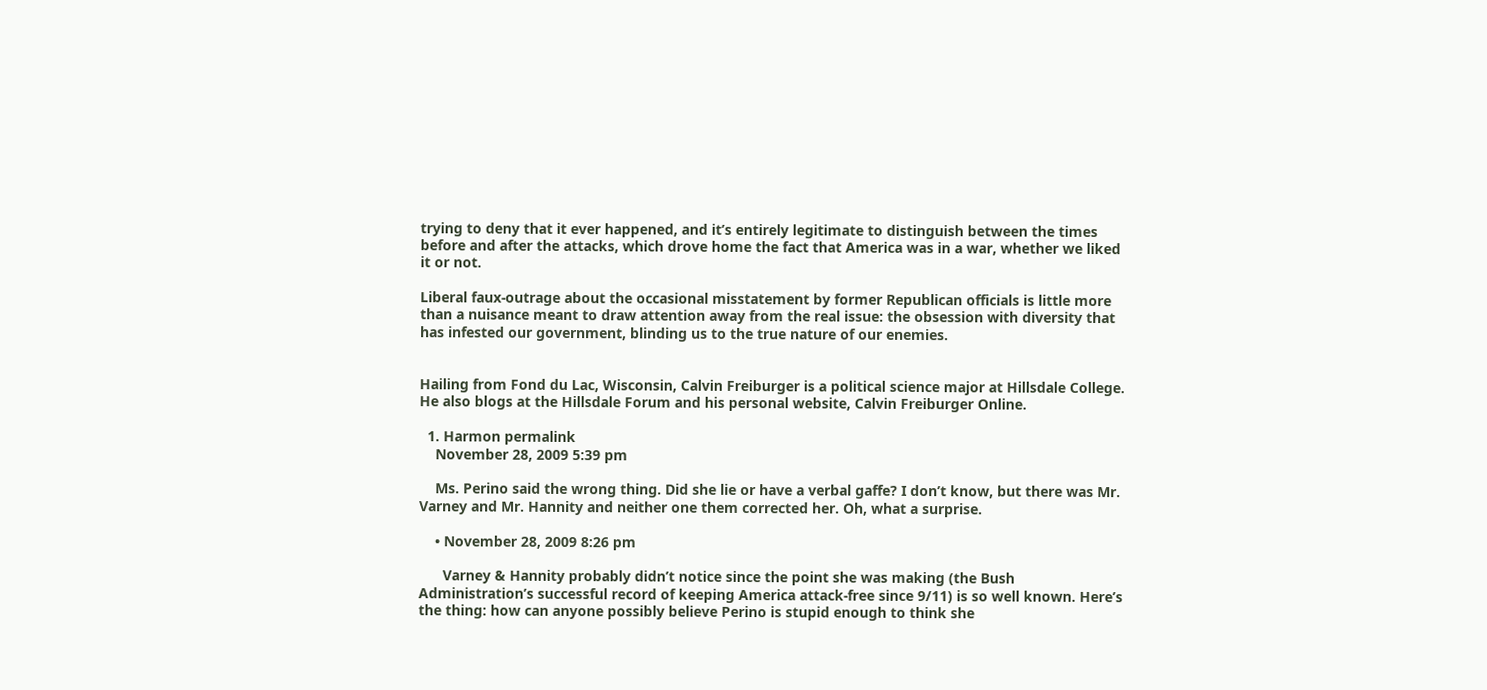trying to deny that it ever happened, and it’s entirely legitimate to distinguish between the times before and after the attacks, which drove home the fact that America was in a war, whether we liked it or not.

Liberal faux-outrage about the occasional misstatement by former Republican officials is little more than a nuisance meant to draw attention away from the real issue: the obsession with diversity that has infested our government, blinding us to the true nature of our enemies.


Hailing from Fond du Lac, Wisconsin, Calvin Freiburger is a political science major at Hillsdale College.  He also blogs at the Hillsdale Forum and his personal website, Calvin Freiburger Online.

  1. Harmon permalink
    November 28, 2009 5:39 pm

    Ms. Perino said the wrong thing. Did she lie or have a verbal gaffe? I don’t know, but there was Mr. Varney and Mr. Hannity and neither one them corrected her. Oh, what a surprise.

    • November 28, 2009 8:26 pm

      Varney & Hannity probably didn’t notice since the point she was making (the Bush Administration’s successful record of keeping America attack-free since 9/11) is so well known. Here’s the thing: how can anyone possibly believe Perino is stupid enough to think she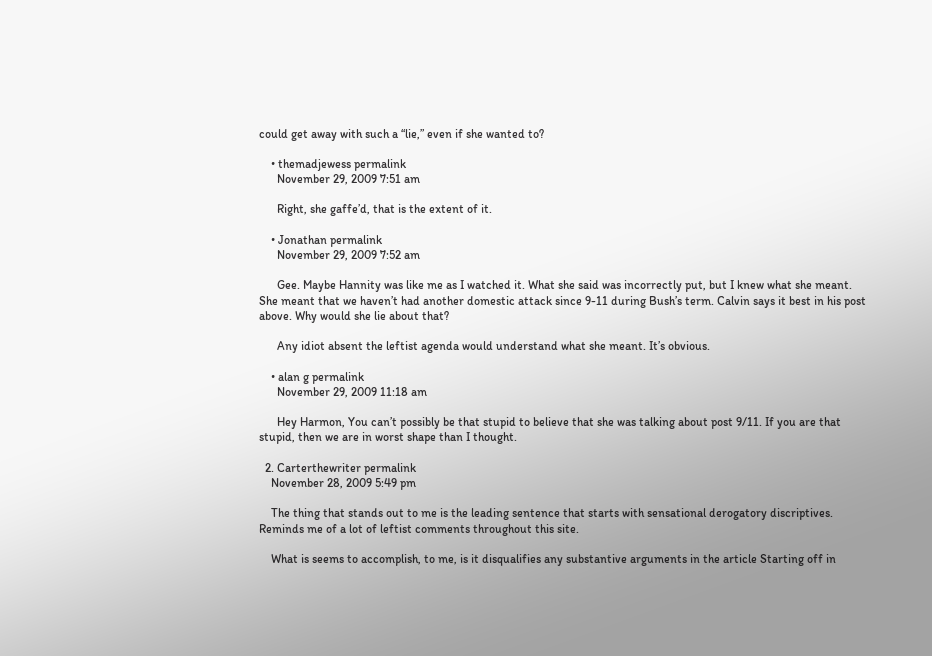could get away with such a “lie,” even if she wanted to?

    • themadjewess permalink
      November 29, 2009 7:51 am

      Right, she gaffe’d, that is the extent of it.

    • Jonathan permalink
      November 29, 2009 7:52 am

      Gee. Maybe Hannity was like me as I watched it. What she said was incorrectly put, but I knew what she meant. She meant that we haven’t had another domestic attack since 9-11 during Bush’s term. Calvin says it best in his post above. Why would she lie about that?

      Any idiot absent the leftist agenda would understand what she meant. It’s obvious.

    • alan g permalink
      November 29, 2009 11:18 am

      Hey Harmon, You can’t possibly be that stupid to believe that she was talking about post 9/11. If you are that stupid, then we are in worst shape than I thought.

  2. Carterthewriter permalink
    November 28, 2009 5:49 pm

    The thing that stands out to me is the leading sentence that starts with sensational derogatory discriptives. Reminds me of a lot of leftist comments throughout this site.

    What is seems to accomplish, to me, is it disqualifies any substantive arguments in the article Starting off in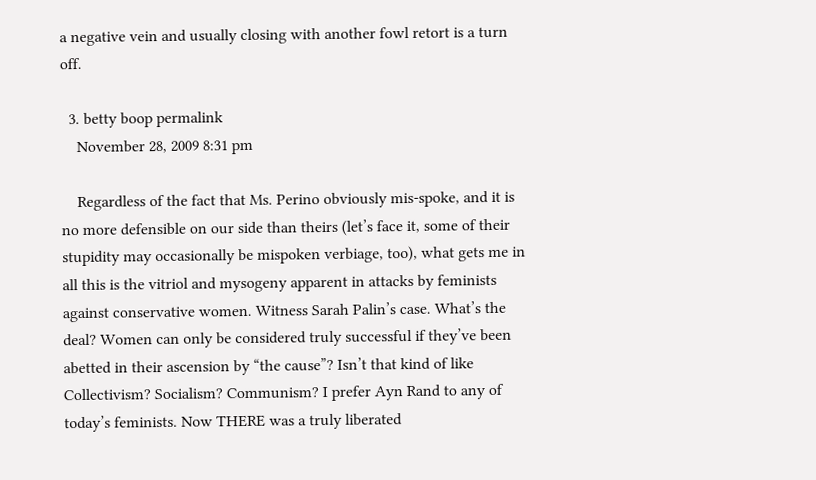a negative vein and usually closing with another fowl retort is a turn off.

  3. betty boop permalink
    November 28, 2009 8:31 pm

    Regardless of the fact that Ms. Perino obviously mis-spoke, and it is no more defensible on our side than theirs (let’s face it, some of their stupidity may occasionally be mispoken verbiage, too), what gets me in all this is the vitriol and mysogeny apparent in attacks by feminists against conservative women. Witness Sarah Palin’s case. What’s the deal? Women can only be considered truly successful if they’ve been abetted in their ascension by “the cause”? Isn’t that kind of like Collectivism? Socialism? Communism? I prefer Ayn Rand to any of today’s feminists. Now THERE was a truly liberated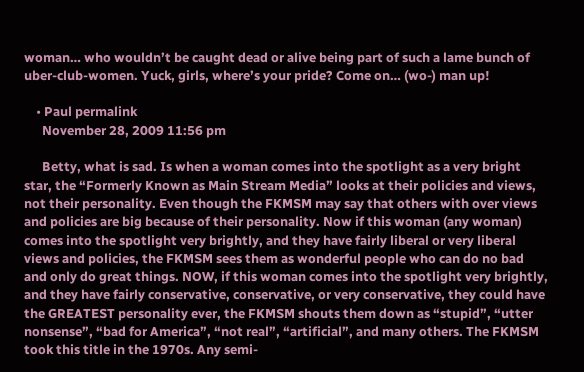woman… who wouldn’t be caught dead or alive being part of such a lame bunch of uber-club-women. Yuck, girls, where’s your pride? Come on… (wo-) man up!

    • Paul permalink
      November 28, 2009 11:56 pm

      Betty, what is sad. Is when a woman comes into the spotlight as a very bright star, the “Formerly Known as Main Stream Media” looks at their policies and views, not their personality. Even though the FKMSM may say that others with over views and policies are big because of their personality. Now if this woman (any woman) comes into the spotlight very brightly, and they have fairly liberal or very liberal views and policies, the FKMSM sees them as wonderful people who can do no bad and only do great things. NOW, if this woman comes into the spotlight very brightly, and they have fairly conservative, conservative, or very conservative, they could have the GREATEST personality ever, the FKMSM shouts them down as “stupid”, “utter nonsense”, “bad for America”, “not real”, “artificial”, and many others. The FKMSM took this title in the 1970s. Any semi-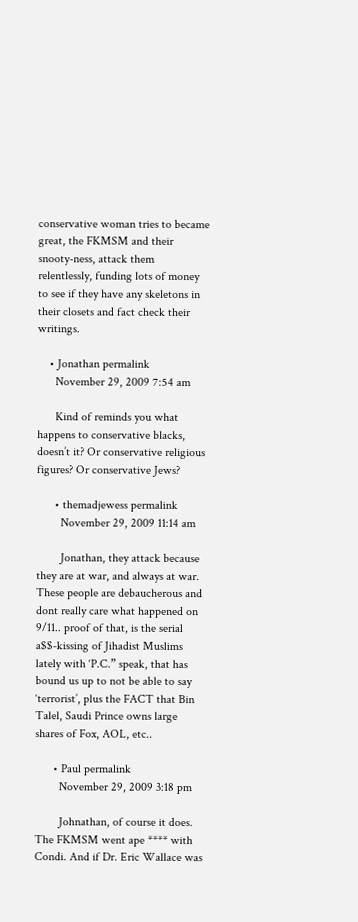conservative woman tries to became great, the FKMSM and their snooty-ness, attack them relentlessly, funding lots of money to see if they have any skeletons in their closets and fact check their writings.

    • Jonathan permalink
      November 29, 2009 7:54 am

      Kind of reminds you what happens to conservative blacks, doesn’t it? Or conservative religious figures? Or conservative Jews?

      • themadjewess permalink
        November 29, 2009 11:14 am

        Jonathan, they attack because they are at war, and always at war. These people are debaucherous and dont really care what happened on 9/11.. proof of that, is the serial a$$-kissing of Jihadist Muslims lately with ‘P.C.” speak, that has bound us up to not be able to say ‘terrorist’, plus the FACT that Bin Talel, Saudi Prince owns large shares of Fox, AOL, etc..

      • Paul permalink
        November 29, 2009 3:18 pm

        Johnathan, of course it does. The FKMSM went ape **** with Condi. And if Dr. Eric Wallace was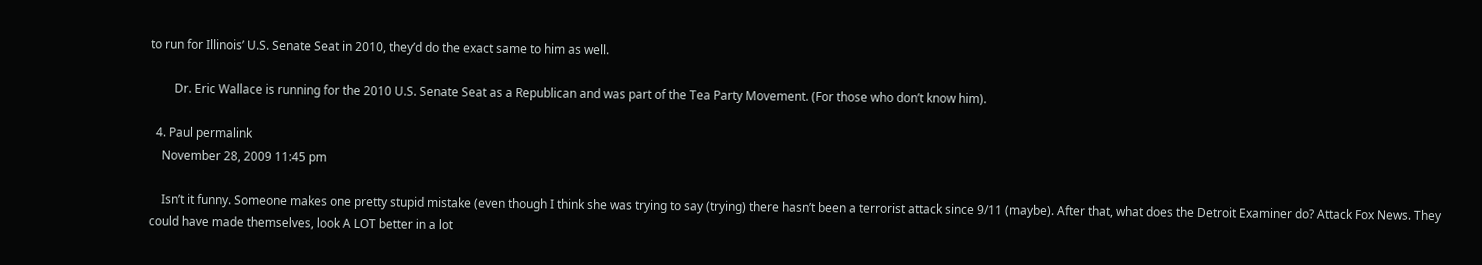to run for Illinois’ U.S. Senate Seat in 2010, they’d do the exact same to him as well.

        Dr. Eric Wallace is running for the 2010 U.S. Senate Seat as a Republican and was part of the Tea Party Movement. (For those who don’t know him).

  4. Paul permalink
    November 28, 2009 11:45 pm

    Isn’t it funny. Someone makes one pretty stupid mistake (even though I think she was trying to say (trying) there hasn’t been a terrorist attack since 9/11 (maybe). After that, what does the Detroit Examiner do? Attack Fox News. They could have made themselves, look A LOT better in a lot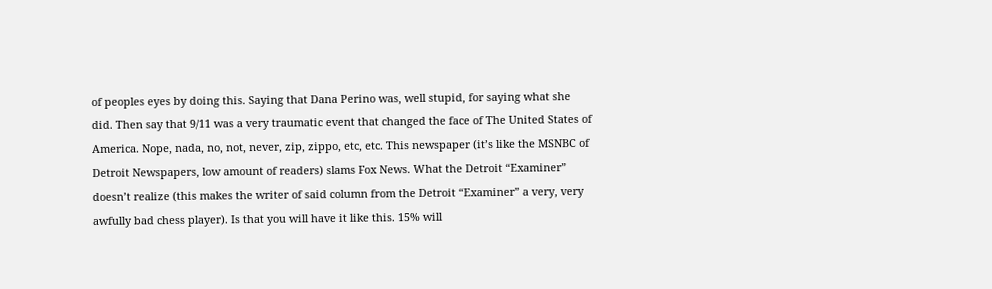of peoples eyes by doing this. Saying that Dana Perino was, well stupid, for saying what she did. Then say that 9/11 was a very traumatic event that changed the face of The United States of America. Nope, nada, no, not, never, zip, zippo, etc, etc. This newspaper (it’s like the MSNBC of Detroit Newspapers, low amount of readers) slams Fox News. What the Detroit “Examiner” doesn’t realize (this makes the writer of said column from the Detroit “Examiner” a very, very awfully bad chess player). Is that you will have it like this. 15% will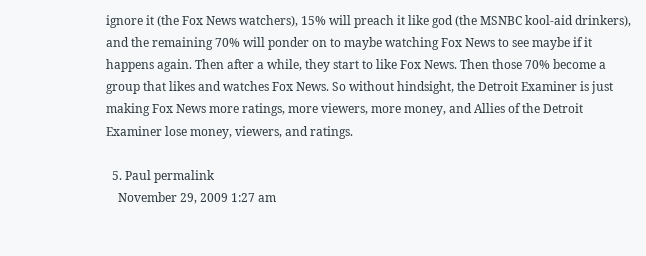ignore it (the Fox News watchers), 15% will preach it like god (the MSNBC kool-aid drinkers), and the remaining 70% will ponder on to maybe watching Fox News to see maybe if it happens again. Then after a while, they start to like Fox News. Then those 70% become a group that likes and watches Fox News. So without hindsight, the Detroit Examiner is just making Fox News more ratings, more viewers, more money, and Allies of the Detroit Examiner lose money, viewers, and ratings.

  5. Paul permalink
    November 29, 2009 1:27 am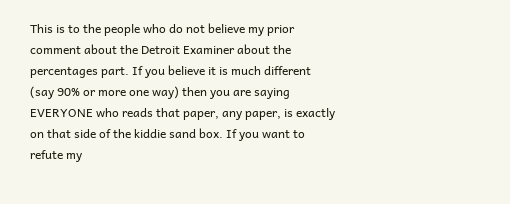This is to the people who do not believe my prior comment about the Detroit Examiner about the percentages part. If you believe it is much different (say 90% or more one way) then you are saying EVERYONE who reads that paper, any paper, is exactly on that side of the kiddie sand box. If you want to refute my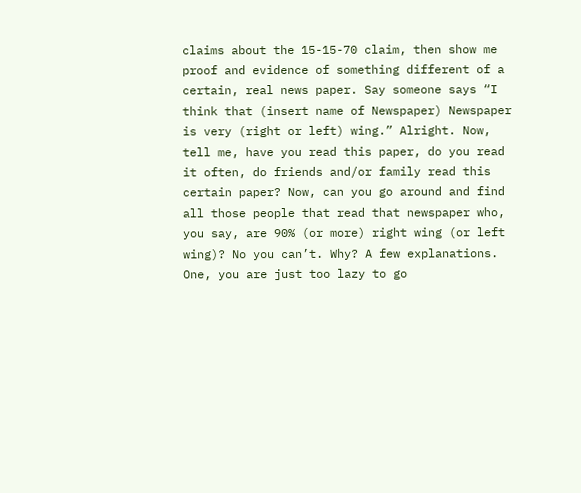claims about the 15-15-70 claim, then show me proof and evidence of something different of a certain, real news paper. Say someone says “I think that (insert name of Newspaper) Newspaper is very (right or left) wing.” Alright. Now, tell me, have you read this paper, do you read it often, do friends and/or family read this certain paper? Now, can you go around and find all those people that read that newspaper who, you say, are 90% (or more) right wing (or left wing)? No you can’t. Why? A few explanations. One, you are just too lazy to go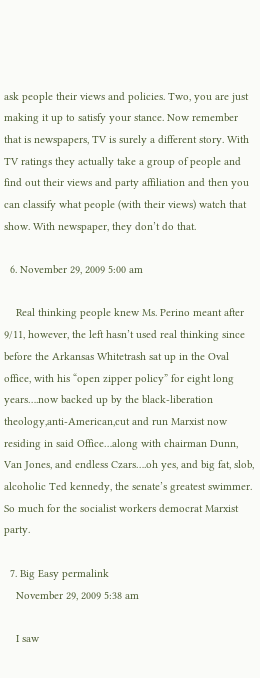ask people their views and policies. Two, you are just making it up to satisfy your stance. Now remember that is newspapers, TV is surely a different story. With TV ratings they actually take a group of people and find out their views and party affiliation and then you can classify what people (with their views) watch that show. With newspaper, they don’t do that.

  6. November 29, 2009 5:00 am

    Real thinking people knew Ms. Perino meant after 9/11, however, the left hasn’t used real thinking since before the Arkansas Whitetrash sat up in the Oval office, with his “open zipper policy” for eight long years….now backed up by the black-liberation theology,anti-American,cut and run Marxist now residing in said Office…along with chairman Dunn, Van Jones, and endless Czars….oh yes, and big fat, slob, alcoholic Ted kennedy, the senate’s greatest swimmer. So much for the socialist workers democrat Marxist party.

  7. Big Easy permalink
    November 29, 2009 5:38 am

    I saw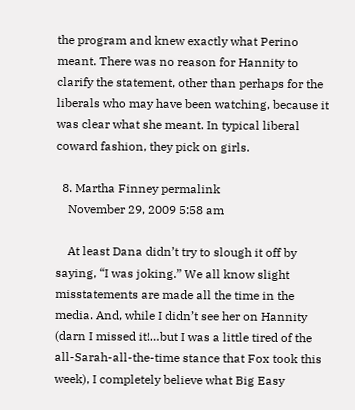the program and knew exactly what Perino meant. There was no reason for Hannity to clarify the statement, other than perhaps for the liberals who may have been watching, because it was clear what she meant. In typical liberal coward fashion, they pick on girls.

  8. Martha Finney permalink
    November 29, 2009 5:58 am

    At least Dana didn’t try to slough it off by saying, “I was joking.” We all know slight misstatements are made all the time in the media. And, while I didn’t see her on Hannity (darn I missed it!…but I was a little tired of the all-Sarah-all-the-time stance that Fox took this week), I completely believe what Big Easy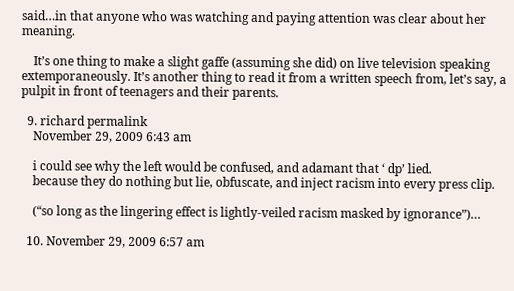said…in that anyone who was watching and paying attention was clear about her meaning.

    It’s one thing to make a slight gaffe (assuming she did) on live television speaking extemporaneously. It’s another thing to read it from a written speech from, let’s say, a pulpit in front of teenagers and their parents.

  9. richard permalink
    November 29, 2009 6:43 am

    i could see why the left would be confused, and adamant that ‘ dp’ lied.
    because they do nothing but lie, obfuscate, and inject racism into every press clip.

    (“so long as the lingering effect is lightly-veiled racism masked by ignorance”)…

  10. November 29, 2009 6:57 am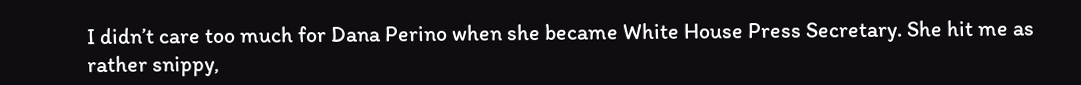I didn’t care too much for Dana Perino when she became White House Press Secretary. She hit me as rather snippy,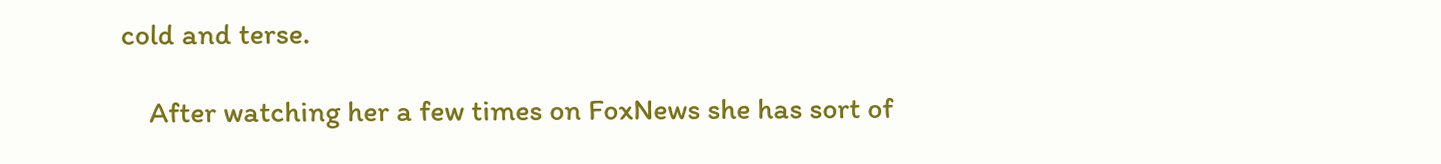cold and terse.

    After watching her a few times on FoxNews she has sort of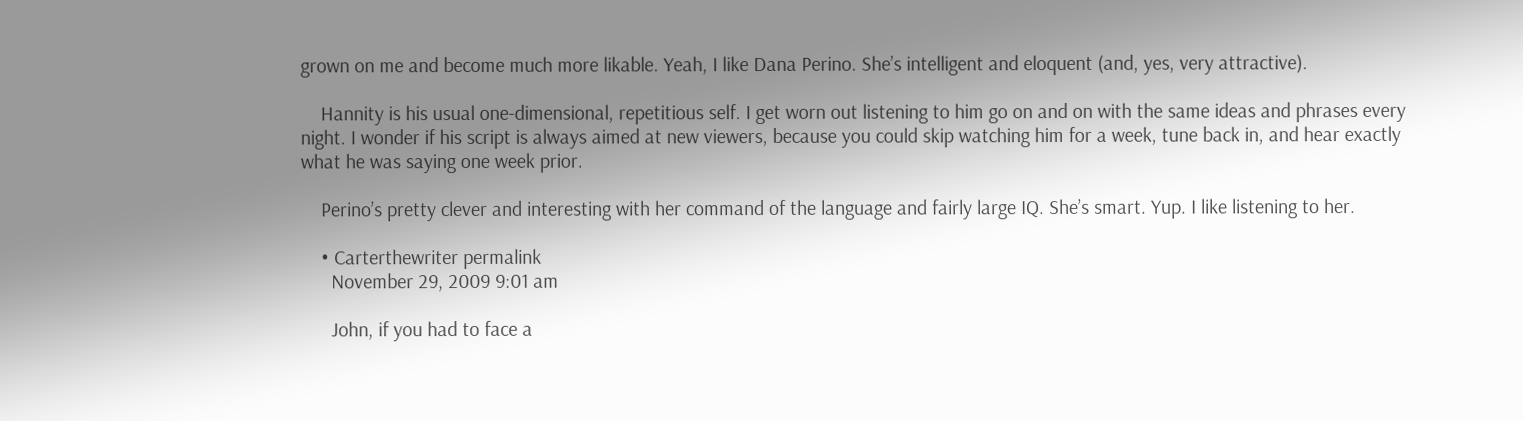grown on me and become much more likable. Yeah, I like Dana Perino. She’s intelligent and eloquent (and, yes, very attractive).

    Hannity is his usual one-dimensional, repetitious self. I get worn out listening to him go on and on with the same ideas and phrases every night. I wonder if his script is always aimed at new viewers, because you could skip watching him for a week, tune back in, and hear exactly what he was saying one week prior.

    Perino’s pretty clever and interesting with her command of the language and fairly large IQ. She’s smart. Yup. I like listening to her.

    • Carterthewriter permalink
      November 29, 2009 9:01 am

      John, if you had to face a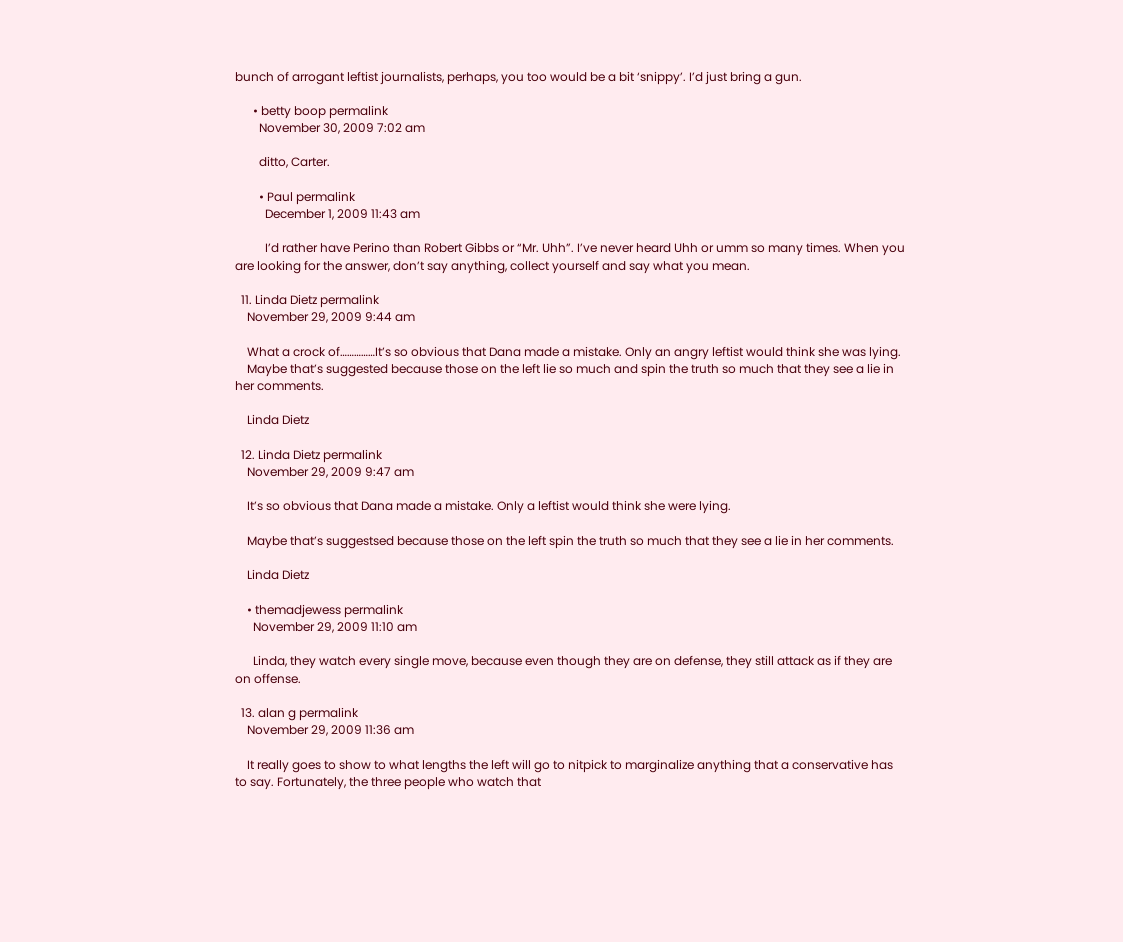bunch of arrogant leftist journalists, perhaps, you too would be a bit ‘snippy’. I’d just bring a gun.

      • betty boop permalink
        November 30, 2009 7:02 am

        ditto, Carter.

        • Paul permalink
          December 1, 2009 11:43 am

          I’d rather have Perino than Robert Gibbs or “Mr. Uhh”. I’ve never heard Uhh or umm so many times. When you are looking for the answer, don’t say anything, collect yourself and say what you mean.

  11. Linda Dietz permalink
    November 29, 2009 9:44 am

    What a crock of……………It’s so obvious that Dana made a mistake. Only an angry leftist would think she was lying.
    Maybe that’s suggested because those on the left lie so much and spin the truth so much that they see a lie in her comments.

    Linda Dietz

  12. Linda Dietz permalink
    November 29, 2009 9:47 am

    It’s so obvious that Dana made a mistake. Only a leftist would think she were lying.

    Maybe that’s suggestsed because those on the left spin the truth so much that they see a lie in her comments.

    Linda Dietz

    • themadjewess permalink
      November 29, 2009 11:10 am

      Linda, they watch every single move, because even though they are on defense, they still attack as if they are on offense.

  13. alan g permalink
    November 29, 2009 11:36 am

    It really goes to show to what lengths the left will go to nitpick to marginalize anything that a conservative has to say. Fortunately, the three people who watch that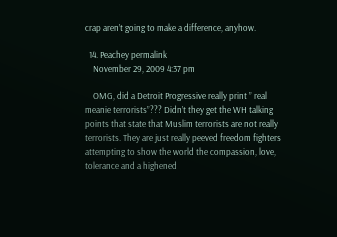crap aren’t going to make a difference, anyhow.

  14. Peachey permalink
    November 29, 2009 4:37 pm

    OMG, did a Detroit Progressive really print ” real meanie terrorists”??? Didn’t they get the WH talking points that state that Muslim terrorists are not really terrorists. They are just really peeved freedom fighters attempting to show the world the compassion, love, tolerance and a highened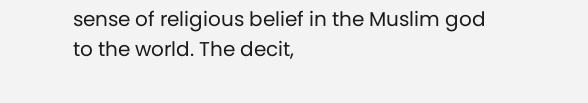sense of religious belief in the Muslim god to the world. The decit,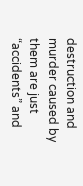destruction and murder caused by them are just “accidents” and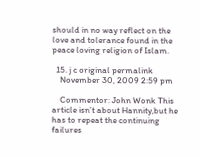should in no way reflect on the love and tolerance found in the peace loving religion of Islam.

  15. j c original permalink
    November 30, 2009 2:59 pm

    Commentor: John Wonk This article isn’t about Hannity,but he has to repeat the continuing failures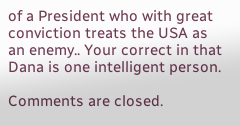of a President who with great conviction treats the USA as an enemy.. Your correct in that Dana is one intelligent person.

Comments are closed.